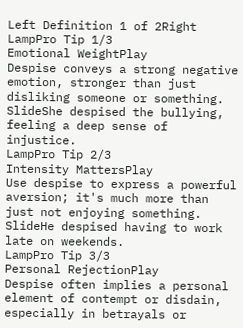Left Definition 1 of 2Right
LampPro Tip 1/3
Emotional WeightPlay
Despise conveys a strong negative emotion, stronger than just disliking someone or something. SlideShe despised the bullying, feeling a deep sense of injustice.
LampPro Tip 2/3
Intensity MattersPlay
Use despise to express a powerful aversion; it's much more than just not enjoying something. SlideHe despised having to work late on weekends.
LampPro Tip 3/3
Personal RejectionPlay
Despise often implies a personal element of contempt or disdain, especially in betrayals or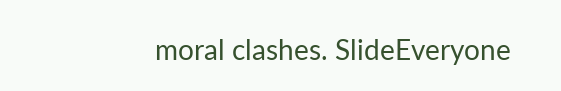moral clashes. SlideEveryone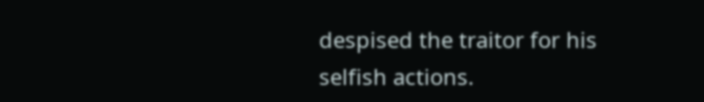despised the traitor for his selfish actions.